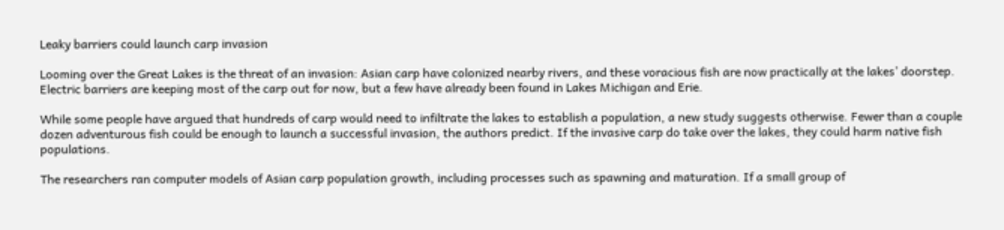Leaky barriers could launch carp invasion

Looming over the Great Lakes is the threat of an invasion: Asian carp have colonized nearby rivers, and these voracious fish are now practically at the lakes’ doorstep. Electric barriers are keeping most of the carp out for now, but a few have already been found in Lakes Michigan and Erie.

While some people have argued that hundreds of carp would need to infiltrate the lakes to establish a population, a new study suggests otherwise. Fewer than a couple dozen adventurous fish could be enough to launch a successful invasion, the authors predict. If the invasive carp do take over the lakes, they could harm native fish populations.

The researchers ran computer models of Asian carp population growth, including processes such as spawning and maturation. If a small group of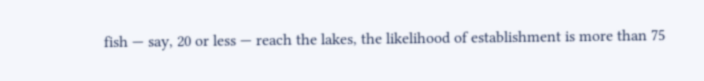fish — say, 20 or less — reach the lakes, the likelihood of establishment is more than 75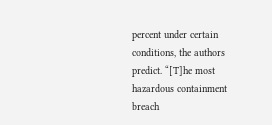percent under certain conditions, the authors predict. “[T]he most hazardous containment breach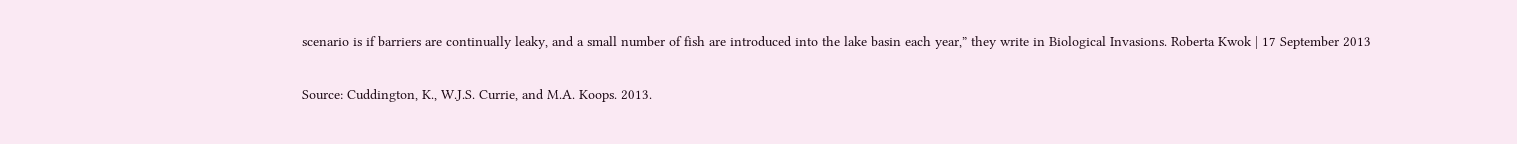scenario is if barriers are continually leaky, and a small number of fish are introduced into the lake basin each year,” they write in Biological Invasions. Roberta Kwok | 17 September 2013

Source: Cuddington, K., W.J.S. Currie, and M.A. Koops. 2013.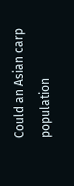Could an Asian carp population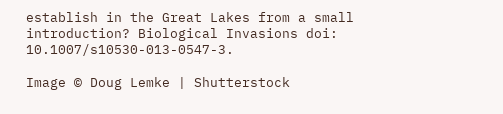establish in the Great Lakes from a small introduction? Biological Invasions doi: 10.1007/s10530-013-0547-3.

Image © Doug Lemke | Shutterstock